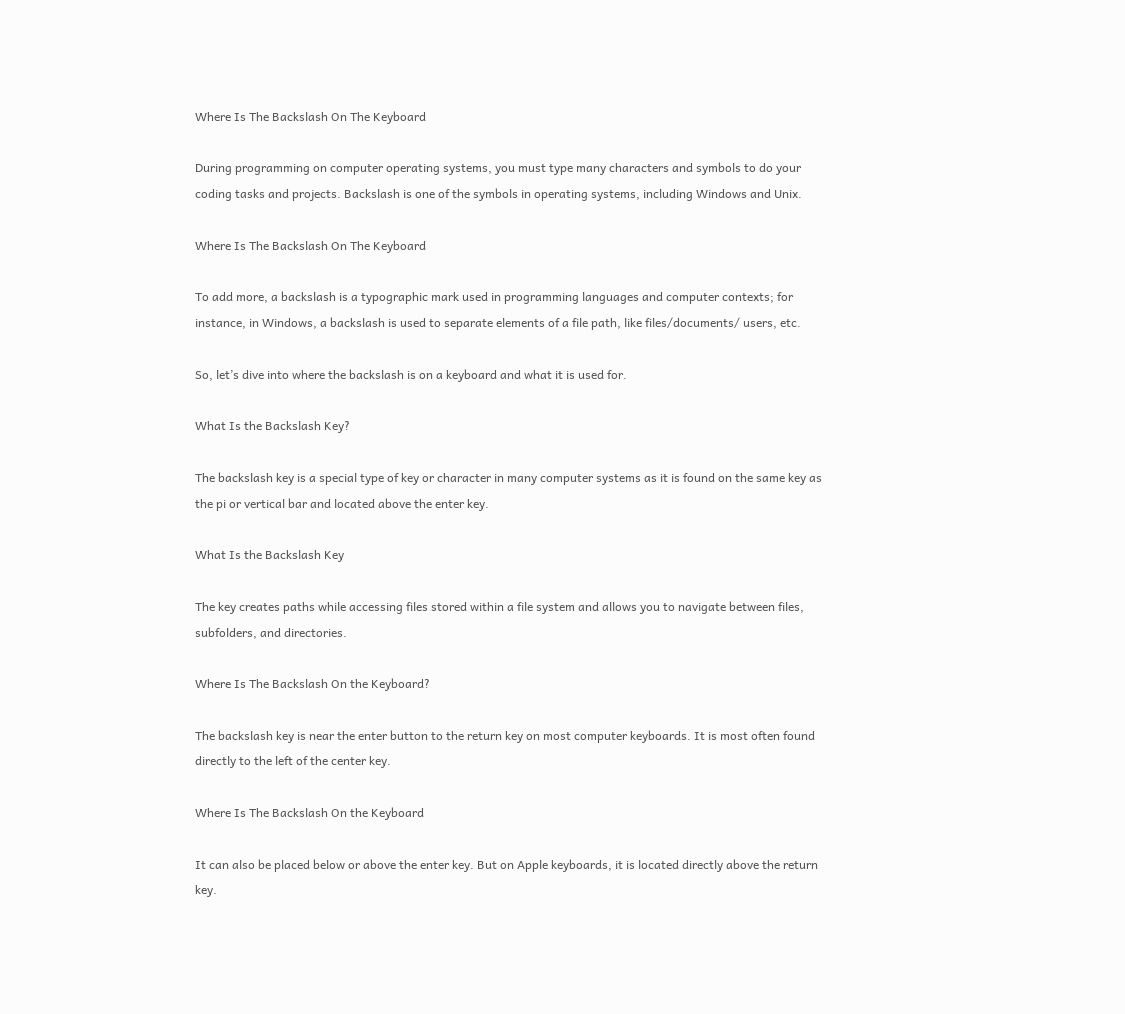Where Is The Backslash On The Keyboard

During programming on computer operating systems, you must type many characters and symbols to do your coding tasks and projects. Backslash is one of the symbols in operating systems, including Windows and Unix.

Where Is The Backslash On The Keyboard

To add more, a backslash is a typographic mark used in programming languages and computer contexts; for instance, in Windows, a backslash is used to separate elements of a file path, like files/documents/ users, etc.

So, let’s dive into where the backslash is on a keyboard and what it is used for.

What Is the Backslash Key?

The backslash key is a special type of key or character in many computer systems as it is found on the same key as the pi or vertical bar and located above the enter key.

What Is the Backslash Key

The key creates paths while accessing files stored within a file system and allows you to navigate between files, subfolders, and directories.

Where Is The Backslash On the Keyboard?

The backslash key is near the enter button to the return key on most computer keyboards. It is most often found directly to the left of the center key.

Where Is The Backslash On the Keyboard

It can also be placed below or above the enter key. But on Apple keyboards, it is located directly above the return key.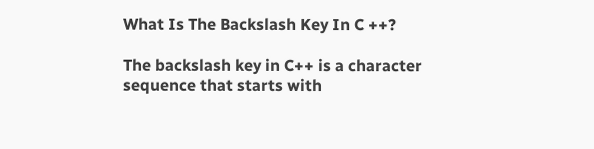What Is The Backslash Key In C ++?

The backslash key in C++ is a character sequence that starts with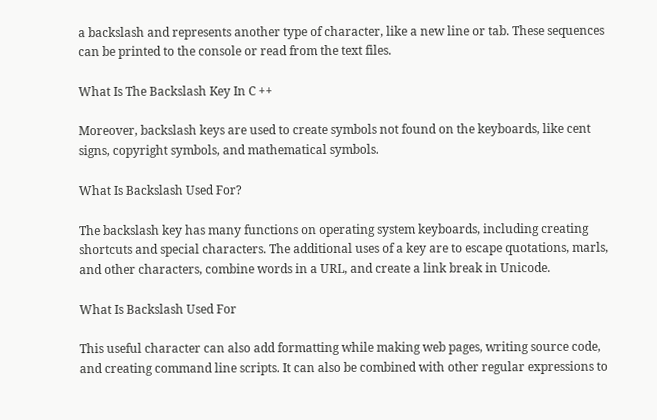a backslash and represents another type of character, like a new line or tab. These sequences can be printed to the console or read from the text files.

What Is The Backslash Key In C ++

Moreover, backslash keys are used to create symbols not found on the keyboards, like cent signs, copyright symbols, and mathematical symbols.

What Is Backslash Used For?

The backslash key has many functions on operating system keyboards, including creating shortcuts and special characters. The additional uses of a key are to escape quotations, marls, and other characters, combine words in a URL, and create a link break in Unicode.

What Is Backslash Used For

This useful character can also add formatting while making web pages, writing source code, and creating command line scripts. It can also be combined with other regular expressions to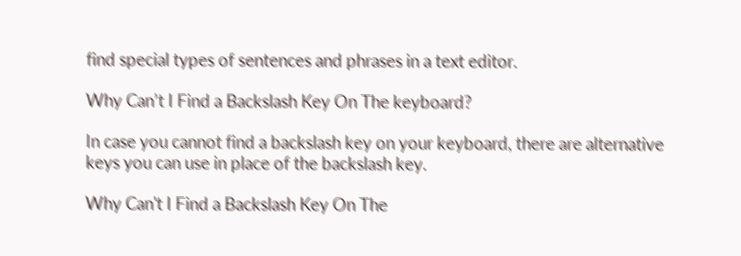find special types of sentences and phrases in a text editor.

Why Can’t I Find a Backslash Key On The keyboard?

In case you cannot find a backslash key on your keyboard, there are alternative keys you can use in place of the backslash key.

Why Can't I Find a Backslash Key On The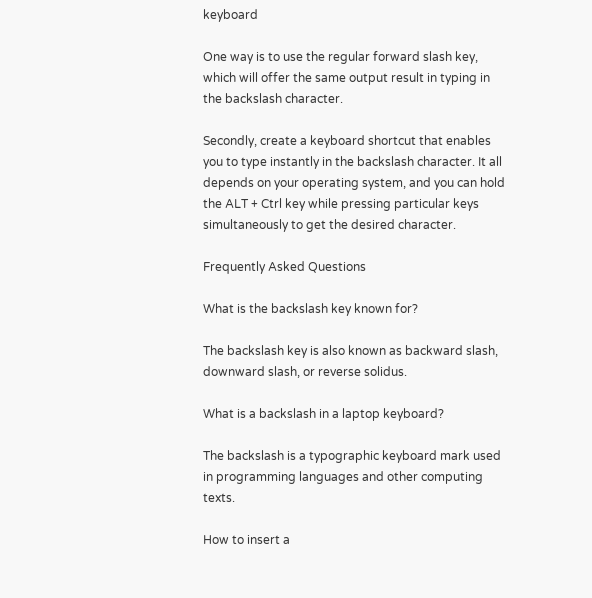keyboard

One way is to use the regular forward slash key, which will offer the same output result in typing in the backslash character.

Secondly, create a keyboard shortcut that enables you to type instantly in the backslash character. It all depends on your operating system, and you can hold the ALT + Ctrl key while pressing particular keys simultaneously to get the desired character.

Frequently Asked Questions

What is the backslash key known for?

The backslash key is also known as backward slash, downward slash, or reverse solidus.

What is a backslash in a laptop keyboard?

The backslash is a typographic keyboard mark used in programming languages and other computing texts.

How to insert a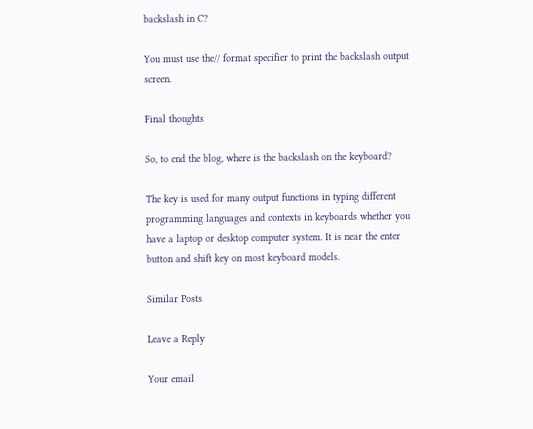backslash in C?

You must use the// format specifier to print the backslash output screen.

Final thoughts

So, to end the blog, where is the backslash on the keyboard?

The key is used for many output functions in typing different programming languages and contexts in keyboards whether you have a laptop or desktop computer system. It is near the enter button and shift key on most keyboard models.

Similar Posts

Leave a Reply

Your email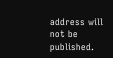address will not be published.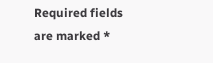Required fields are marked *